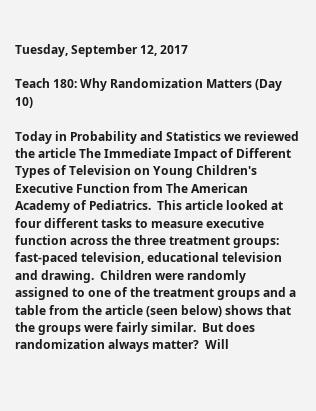Tuesday, September 12, 2017

Teach 180: Why Randomization Matters (Day 10)

Today in Probability and Statistics we reviewed the article The Immediate Impact of Different Types of Television on Young Children's Executive Function from The American Academy of Pediatrics.  This article looked at four different tasks to measure executive function across the three treatment groups: fast-paced television, educational television and drawing.  Children were randomly assigned to one of the treatment groups and a table from the article (seen below) shows that the groups were fairly similar.  But does randomization always matter?  Will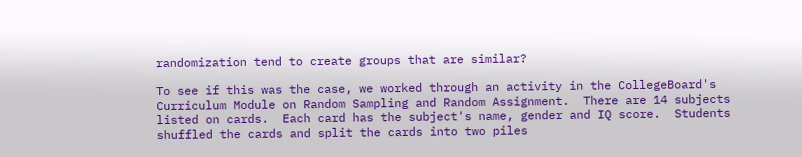randomization tend to create groups that are similar?

To see if this was the case, we worked through an activity in the CollegeBoard's Curriculum Module on Random Sampling and Random Assignment.  There are 14 subjects listed on cards.  Each card has the subject's name, gender and IQ score.  Students shuffled the cards and split the cards into two piles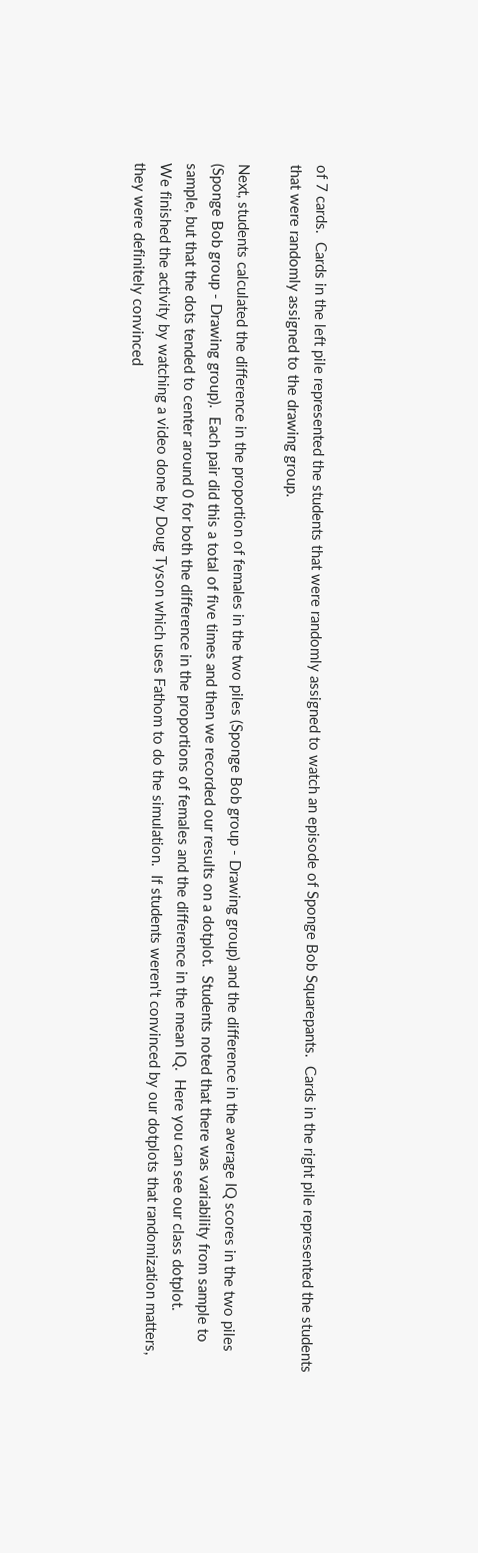of 7 cards.  Cards in the left pile represented the students that were randomly assigned to watch an episode of Sponge Bob Squarepants.  Cards in the right pile represented the students that were randomly assigned to the drawing group.

Next, students calculated the difference in the proportion of females in the two piles (Sponge Bob group - Drawing group) and the difference in the average IQ scores in the two piles (Sponge Bob group - Drawing group).  Each pair did this a total of five times and then we recorded our results on a dotplot.  Students noted that there was variability from sample to sample, but that the dots tended to center around 0 for both the difference in the proportions of females and the difference in the mean IQ.  Here you can see our class dotplot.
We finished the activity by watching a video done by Doug Tyson which uses Fathom to do the simulation.  If students weren't convinced by our dotplots that randomization matters, they were definitely convinced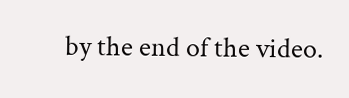by the end of the video.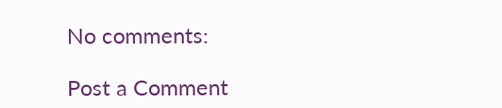No comments:

Post a Comment